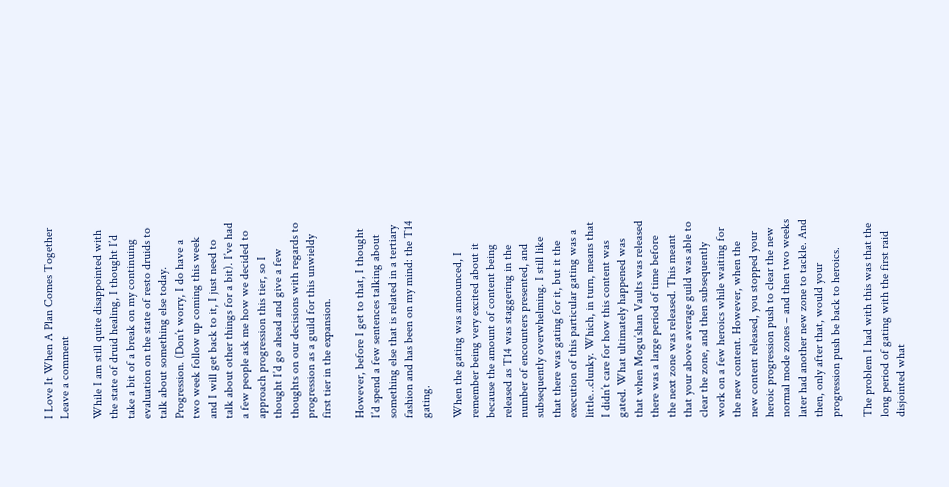I Love It When A Plan Comes Together   Leave a comment

While I am still quite disappointed with the state of druid healing, I thought I’d take a bit of a break on my continuing evaluation on the state of resto druids to talk about something else today. Progression. (Don’t worry, I do have a two week follow up coming this week and I will get back to it, I just need to talk about other things for a bit). I’ve had a few people ask me how we decided to approach progression this tier, so I thought I’d go ahead and give a few thoughts on our decisions with regards to progression as a guild for this unwieldy first tier in the expansion.

However, before I get to that, I thought I’d spend a few sentences talking about something else that is related in a tertiary fashion and has been on my mind: the T14 gating.

When the gating was announced, I remember being very excited about it because the amount of content being released as T14 was staggering in the number of encounters presented, and subsequently overwhelming. I still like that there was gating for it, but it the execution of this particular gating was a little…clunky. Which, in turn, means that I didn’t care for how this content was gated. What ultimately happened was that when Mogu’shan Vaults was released there was a large period of time before the next zone was released. This meant that your above average guild was able to clear the zone, and then subsequently work on a few heroics while waiting for the new content. However, when the new content released, you stopped your heroic progression push to clear the new normal mode zones – and then two weeks later had another new zone to tackle. And then, only after that, would your progression push be back to heroics.

The problem I had with this was that the long period of gating with the first raid disjointed what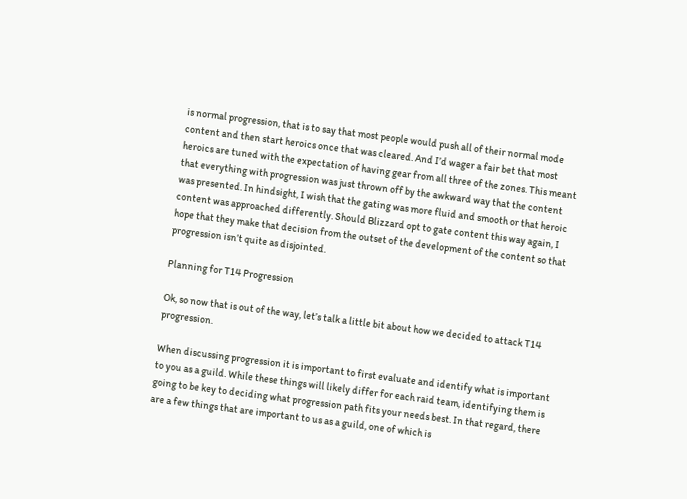is normal progression, that is to say that most people would push all of their normal mode content and then start heroics once that was cleared. And I’d wager a fair bet that most heroics are tuned with the expectation of having gear from all three of the zones. This meant that everything with progression was just thrown off by the awkward way that the content was presented. In hindsight, I wish that the gating was more fluid and smooth or that heroic content was approached differently. Should Blizzard opt to gate content this way again, I hope that they make that decision from the outset of the development of the content so that progression isn’t quite as disjointed.

Planning for T14 Progression

Ok, so now that is out of the way, let’s talk a little bit about how we decided to attack T14 progression.

When discussing progression it is important to first evaluate and identify what is important to you as a guild. While these things will likely differ for each raid team, identifying them is going to be key to deciding what progression path fits your needs best. In that regard, there are a few things that are important to us as a guild, one of which is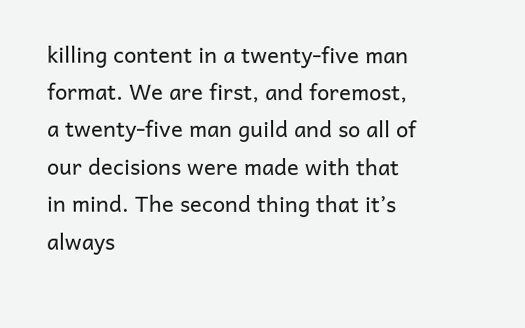killing content in a twenty-five man format. We are first, and foremost, a twenty-five man guild and so all of our decisions were made with that in mind. The second thing that it’s always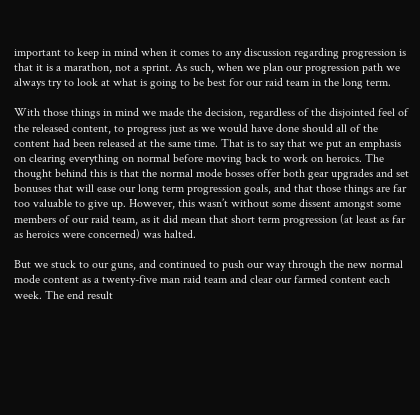important to keep in mind when it comes to any discussion regarding progression is that it is a marathon, not a sprint. As such, when we plan our progression path we always try to look at what is going to be best for our raid team in the long term.

With those things in mind we made the decision, regardless of the disjointed feel of the released content, to progress just as we would have done should all of the content had been released at the same time. That is to say that we put an emphasis on clearing everything on normal before moving back to work on heroics. The thought behind this is that the normal mode bosses offer both gear upgrades and set bonuses that will ease our long term progression goals, and that those things are far too valuable to give up. However, this wasn’t without some dissent amongst some members of our raid team, as it did mean that short term progression (at least as far as heroics were concerned) was halted.

But we stuck to our guns, and continued to push our way through the new normal mode content as a twenty-five man raid team and clear our farmed content each week. The end result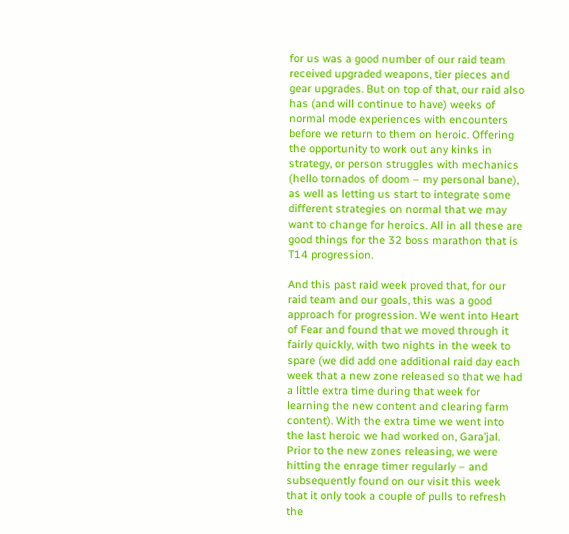for us was a good number of our raid team received upgraded weapons, tier pieces and gear upgrades. But on top of that, our raid also has (and will continue to have) weeks of normal mode experiences with encounters before we return to them on heroic. Offering the opportunity to work out any kinks in strategy, or person struggles with mechanics (hello tornados of doom – my personal bane), as well as letting us start to integrate some different strategies on normal that we may want to change for heroics. All in all these are good things for the 32 boss marathon that is T14 progression.

And this past raid week proved that, for our raid team and our goals, this was a good approach for progression. We went into Heart of Fear and found that we moved through it fairly quickly, with two nights in the week to spare (we did add one additional raid day each week that a new zone released so that we had a little extra time during that week for learning the new content and clearing farm content). With the extra time we went into the last heroic we had worked on, Gara’jal. Prior to the new zones releasing, we were hitting the enrage timer regularly – and subsequently found on our visit this week that it only took a couple of pulls to refresh the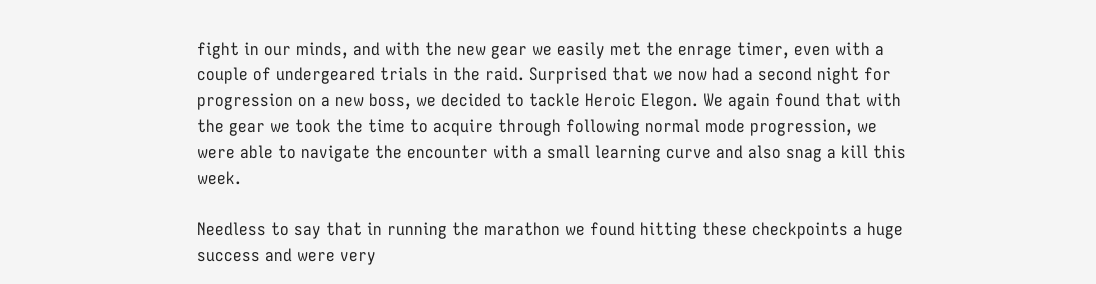fight in our minds, and with the new gear we easily met the enrage timer, even with a couple of undergeared trials in the raid. Surprised that we now had a second night for progression on a new boss, we decided to tackle Heroic Elegon. We again found that with the gear we took the time to acquire through following normal mode progression, we were able to navigate the encounter with a small learning curve and also snag a kill this week.

Needless to say that in running the marathon we found hitting these checkpoints a huge success and were very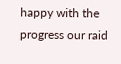happy with the progress our raid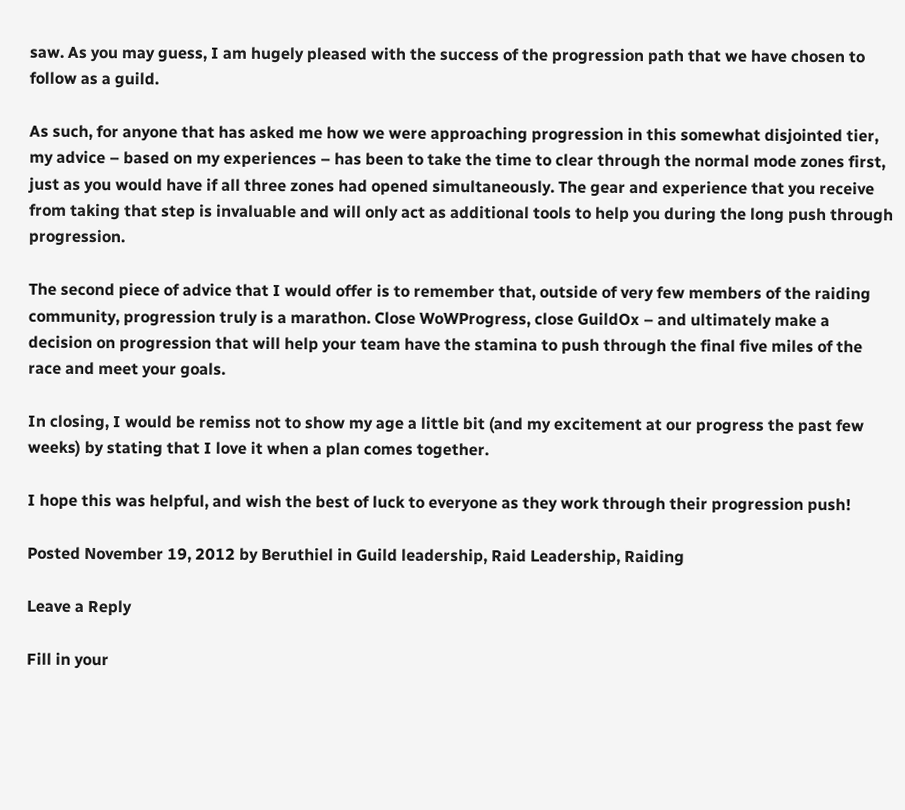saw. As you may guess, I am hugely pleased with the success of the progression path that we have chosen to follow as a guild.

As such, for anyone that has asked me how we were approaching progression in this somewhat disjointed tier, my advice – based on my experiences – has been to take the time to clear through the normal mode zones first, just as you would have if all three zones had opened simultaneously. The gear and experience that you receive from taking that step is invaluable and will only act as additional tools to help you during the long push through progression.

The second piece of advice that I would offer is to remember that, outside of very few members of the raiding community, progression truly is a marathon. Close WoWProgress, close GuildOx – and ultimately make a decision on progression that will help your team have the stamina to push through the final five miles of the race and meet your goals.

In closing, I would be remiss not to show my age a little bit (and my excitement at our progress the past few weeks) by stating that I love it when a plan comes together.

I hope this was helpful, and wish the best of luck to everyone as they work through their progression push!

Posted November 19, 2012 by Beruthiel in Guild leadership, Raid Leadership, Raiding

Leave a Reply

Fill in your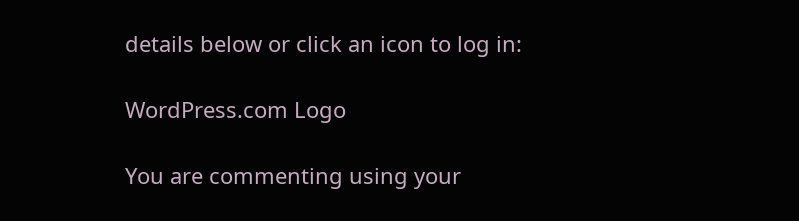details below or click an icon to log in:

WordPress.com Logo

You are commenting using your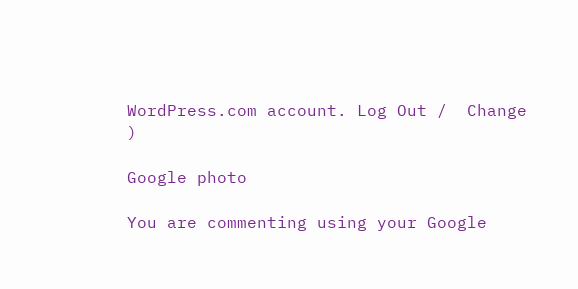WordPress.com account. Log Out /  Change )

Google photo

You are commenting using your Google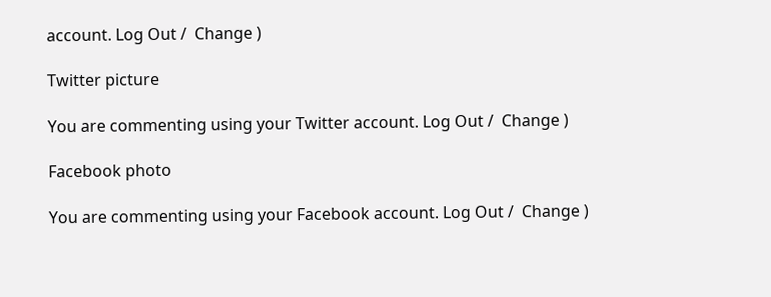account. Log Out /  Change )

Twitter picture

You are commenting using your Twitter account. Log Out /  Change )

Facebook photo

You are commenting using your Facebook account. Log Out /  Change )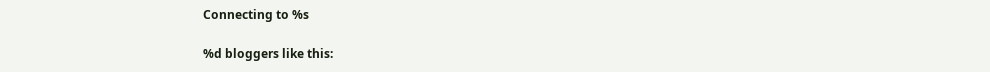Connecting to %s

%d bloggers like this: